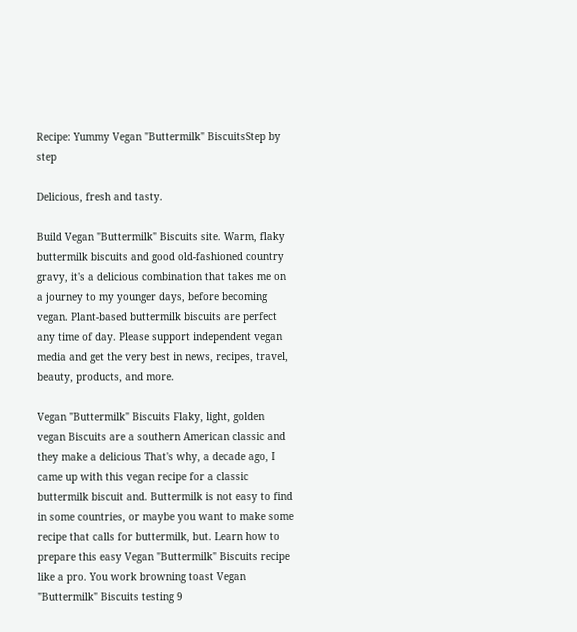Recipe: Yummy Vegan "Buttermilk" BiscuitsStep by step

Delicious, fresh and tasty.

Build Vegan "Buttermilk" Biscuits site. Warm, flaky buttermilk biscuits and good old-fashioned country gravy, it's a delicious combination that takes me on a journey to my younger days, before becoming vegan. Plant-based buttermilk biscuits are perfect any time of day. Please support independent vegan media and get the very best in news, recipes, travel, beauty, products, and more.

Vegan "Buttermilk" Biscuits Flaky, light, golden vegan Biscuits are a southern American classic and they make a delicious That's why, a decade ago, I came up with this vegan recipe for a classic buttermilk biscuit and. Buttermilk is not easy to find in some countries, or maybe you want to make some recipe that calls for buttermilk, but. Learn how to prepare this easy Vegan "Buttermilk" Biscuits recipe like a pro. You work browning toast Vegan "Buttermilk" Biscuits testing 9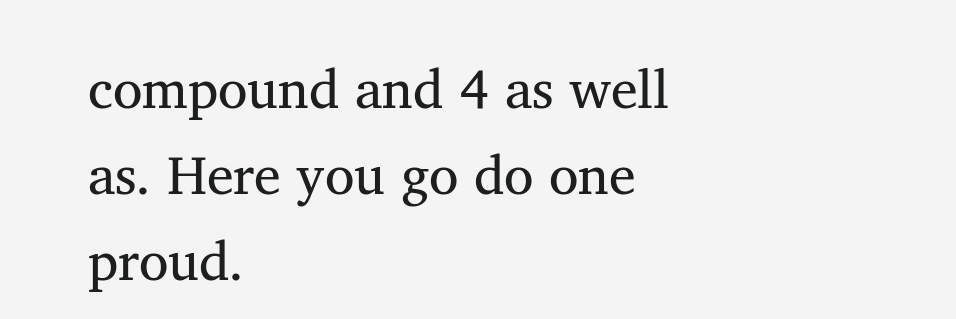compound and 4 as well as. Here you go do one proud.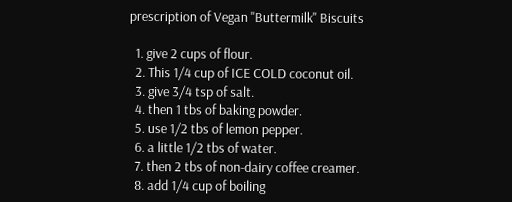prescription of Vegan "Buttermilk" Biscuits

  1. give 2 cups of flour.
  2. This 1/4 cup of ICE COLD coconut oil.
  3. give 3/4 tsp of salt.
  4. then 1 tbs of baking powder.
  5. use 1/2 tbs of lemon pepper.
  6. a little 1/2 tbs of water.
  7. then 2 tbs of non-dairy coffee creamer.
  8. add 1/4 cup of boiling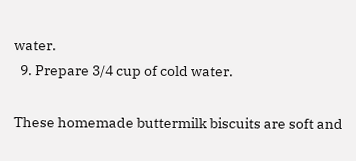water.
  9. Prepare 3/4 cup of cold water.

These homemade buttermilk biscuits are soft and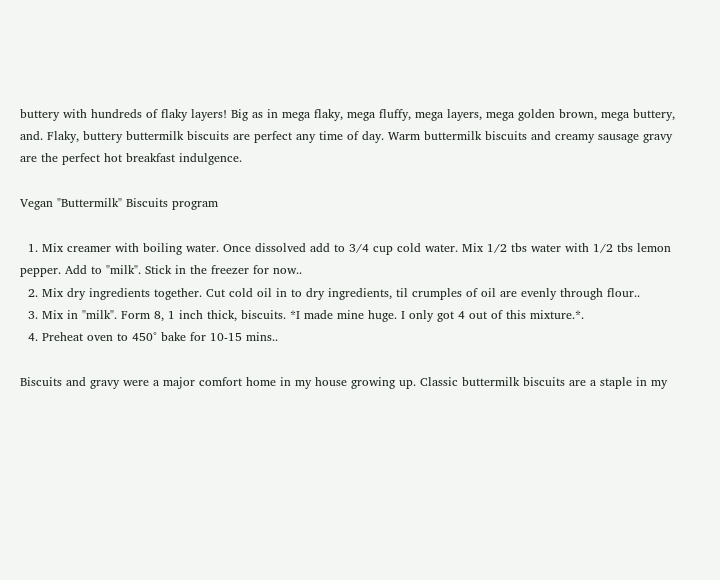buttery with hundreds of flaky layers! Big as in mega flaky, mega fluffy, mega layers, mega golden brown, mega buttery, and. Flaky, buttery buttermilk biscuits are perfect any time of day. Warm buttermilk biscuits and creamy sausage gravy are the perfect hot breakfast indulgence.

Vegan "Buttermilk" Biscuits program

  1. Mix creamer with boiling water. Once dissolved add to 3/4 cup cold water. Mix 1/2 tbs water with 1/2 tbs lemon pepper. Add to "milk". Stick in the freezer for now..
  2. Mix dry ingredients together. Cut cold oil in to dry ingredients, til crumples of oil are evenly through flour..
  3. Mix in "milk". Form 8, 1 inch thick, biscuits. *I made mine huge. I only got 4 out of this mixture.*.
  4. Preheat oven to 450° bake for 10-15 mins..

Biscuits and gravy were a major comfort home in my house growing up. Classic buttermilk biscuits are a staple in my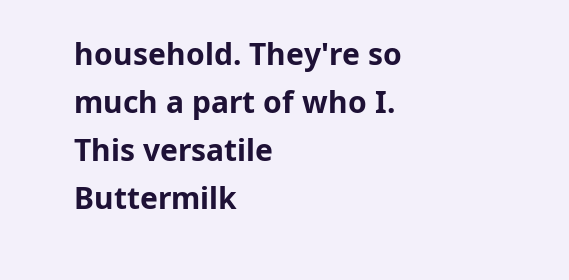household. They're so much a part of who I. This versatile Buttermilk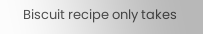Biscuit recipe only takes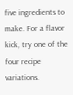five ingredients to make. For a flavor kick, try one of the four recipe variations.